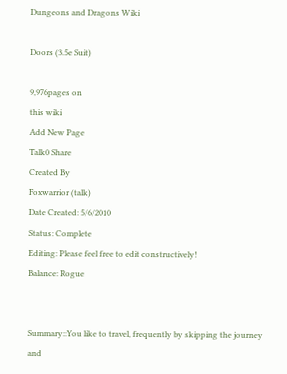Dungeons and Dragons Wiki

Doors (3.5e Suit)

9,976pages on
this wiki
Add New Page
Talk0 Share
Created By
Foxwarrior (talk)
Date Created: 5/6/2010
Status: Complete
Editing: Please feel free to edit constructively!
Balance: Rogue


Summary::You like to travel, frequently by skipping the journey and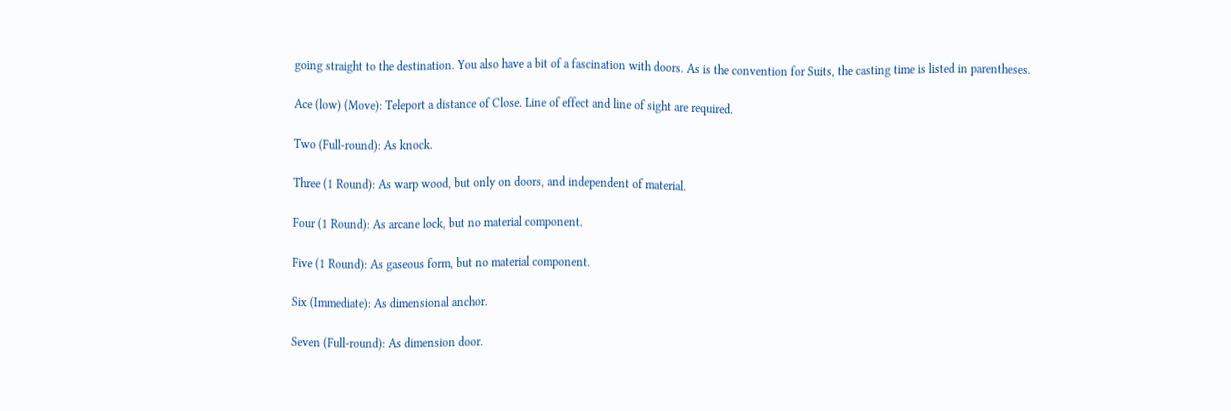going straight to the destination. You also have a bit of a fascination with doors. As is the convention for Suits, the casting time is listed in parentheses.

Ace (low) (Move): Teleport a distance of Close. Line of effect and line of sight are required.

Two (Full-round): As knock.

Three (1 Round): As warp wood, but only on doors, and independent of material.

Four (1 Round): As arcane lock, but no material component.

Five (1 Round): As gaseous form, but no material component.

Six (Immediate): As dimensional anchor.

Seven (Full-round): As dimension door.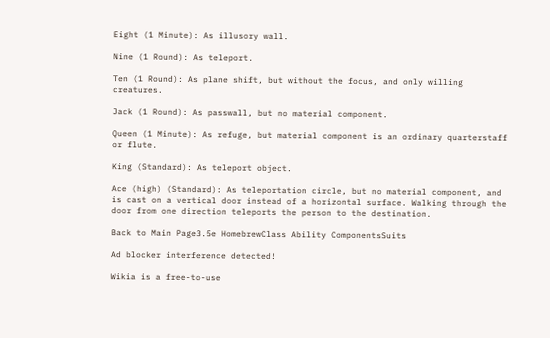Eight (1 Minute): As illusory wall.

Nine (1 Round): As teleport.

Ten (1 Round): As plane shift, but without the focus, and only willing creatures.

Jack (1 Round): As passwall, but no material component.

Queen (1 Minute): As refuge, but material component is an ordinary quarterstaff or flute.

King (Standard): As teleport object.

Ace (high) (Standard): As teleportation circle, but no material component, and is cast on a vertical door instead of a horizontal surface. Walking through the door from one direction teleports the person to the destination.

Back to Main Page3.5e HomebrewClass Ability ComponentsSuits

Ad blocker interference detected!

Wikia is a free-to-use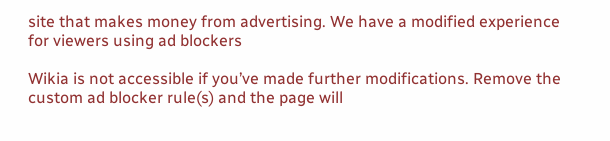site that makes money from advertising. We have a modified experience for viewers using ad blockers

Wikia is not accessible if you’ve made further modifications. Remove the custom ad blocker rule(s) and the page will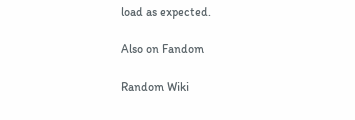load as expected.

Also on Fandom

Random Wiki